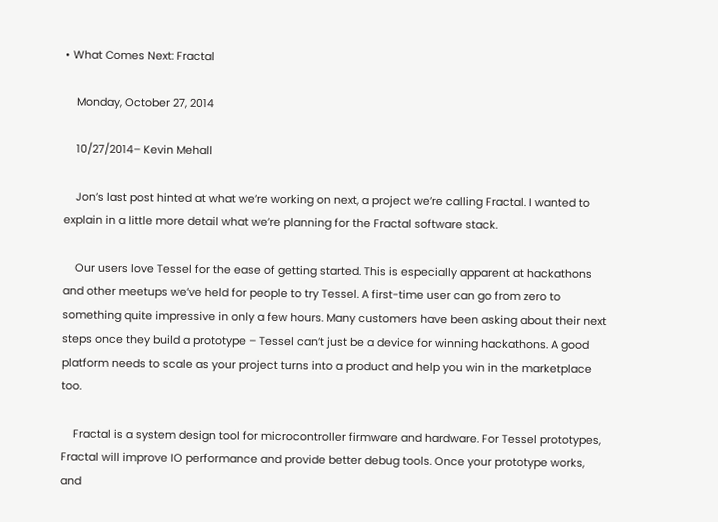• What Comes Next: Fractal

    Monday, October 27, 2014

    10/27/2014– Kevin Mehall

    Jon’s last post hinted at what we’re working on next, a project we’re calling Fractal. I wanted to explain in a little more detail what we’re planning for the Fractal software stack.

    Our users love Tessel for the ease of getting started. This is especially apparent at hackathons and other meetups we’ve held for people to try Tessel. A first-time user can go from zero to something quite impressive in only a few hours. Many customers have been asking about their next steps once they build a prototype – Tessel can’t just be a device for winning hackathons. A good platform needs to scale as your project turns into a product and help you win in the marketplace too.

    Fractal is a system design tool for microcontroller firmware and hardware. For Tessel prototypes, Fractal will improve IO performance and provide better debug tools. Once your prototype works, and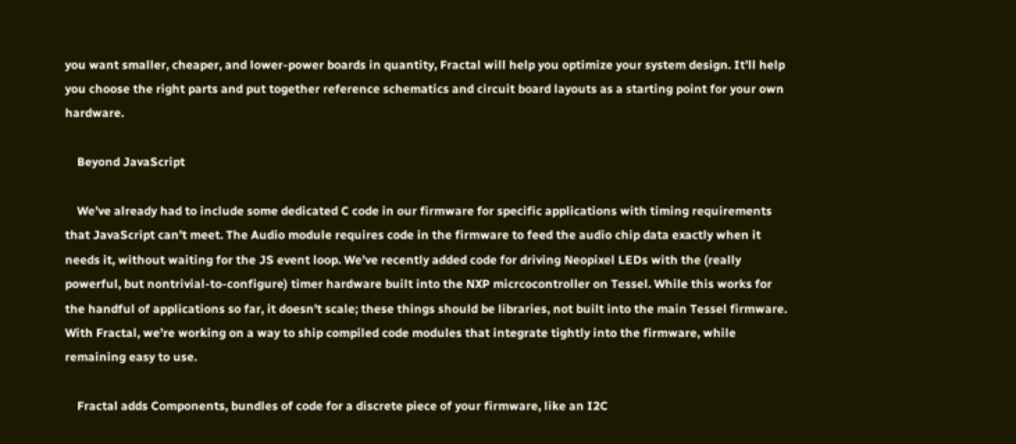you want smaller, cheaper, and lower-power boards in quantity, Fractal will help you optimize your system design. It’ll help you choose the right parts and put together reference schematics and circuit board layouts as a starting point for your own hardware.

    Beyond JavaScript

    We’ve already had to include some dedicated C code in our firmware for specific applications with timing requirements that JavaScript can’t meet. The Audio module requires code in the firmware to feed the audio chip data exactly when it needs it, without waiting for the JS event loop. We’ve recently added code for driving Neopixel LEDs with the (really powerful, but nontrivial-to-configure) timer hardware built into the NXP micrcocontroller on Tessel. While this works for the handful of applications so far, it doesn’t scale; these things should be libraries, not built into the main Tessel firmware. With Fractal, we’re working on a way to ship compiled code modules that integrate tightly into the firmware, while remaining easy to use.

    Fractal adds Components, bundles of code for a discrete piece of your firmware, like an I2C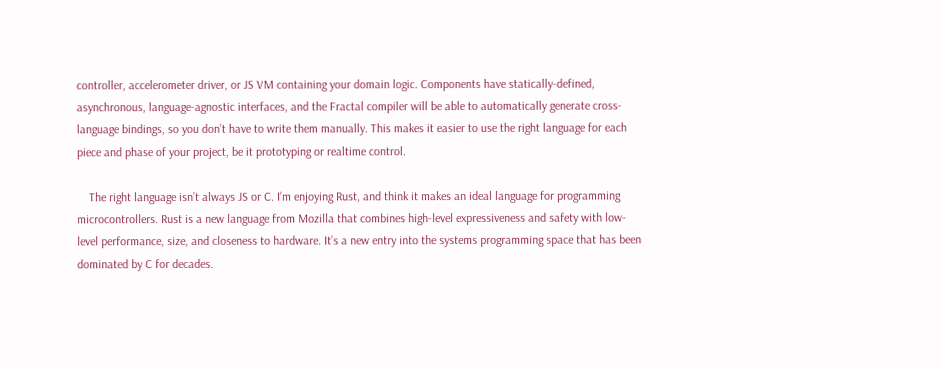controller, accelerometer driver, or JS VM containing your domain logic. Components have statically-defined, asynchronous, language-agnostic interfaces, and the Fractal compiler will be able to automatically generate cross-language bindings, so you don’t have to write them manually. This makes it easier to use the right language for each piece and phase of your project, be it prototyping or realtime control.

    The right language isn’t always JS or C. I’m enjoying Rust, and think it makes an ideal language for programming microcontrollers. Rust is a new language from Mozilla that combines high-level expressiveness and safety with low-level performance, size, and closeness to hardware. It’s a new entry into the systems programming space that has been dominated by C for decades.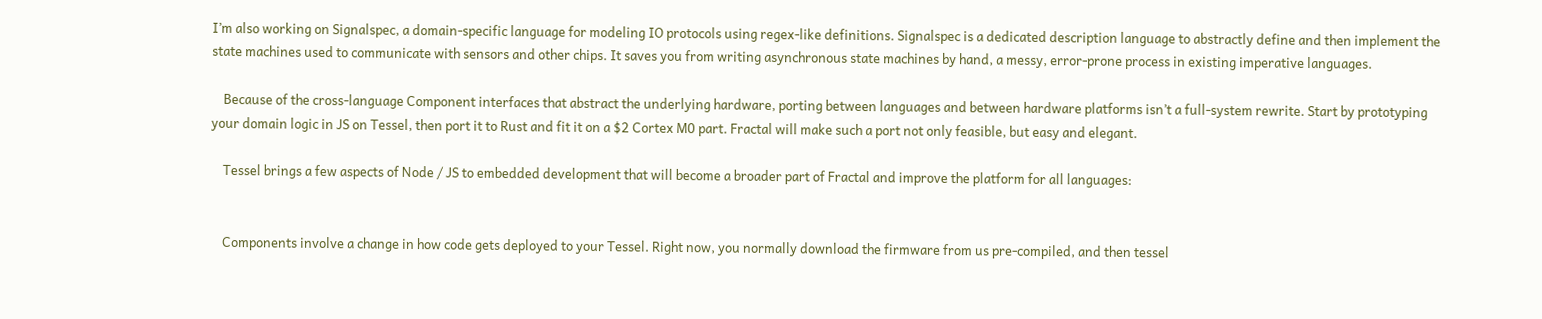I’m also working on Signalspec, a domain-specific language for modeling IO protocols using regex-like definitions. Signalspec is a dedicated description language to abstractly define and then implement the state machines used to communicate with sensors and other chips. It saves you from writing asynchronous state machines by hand, a messy, error-prone process in existing imperative languages.

    Because of the cross-language Component interfaces that abstract the underlying hardware, porting between languages and between hardware platforms isn’t a full-system rewrite. Start by prototyping your domain logic in JS on Tessel, then port it to Rust and fit it on a $2 Cortex M0 part. Fractal will make such a port not only feasible, but easy and elegant.

    Tessel brings a few aspects of Node / JS to embedded development that will become a broader part of Fractal and improve the platform for all languages:


    Components involve a change in how code gets deployed to your Tessel. Right now, you normally download the firmware from us pre-compiled, and then tessel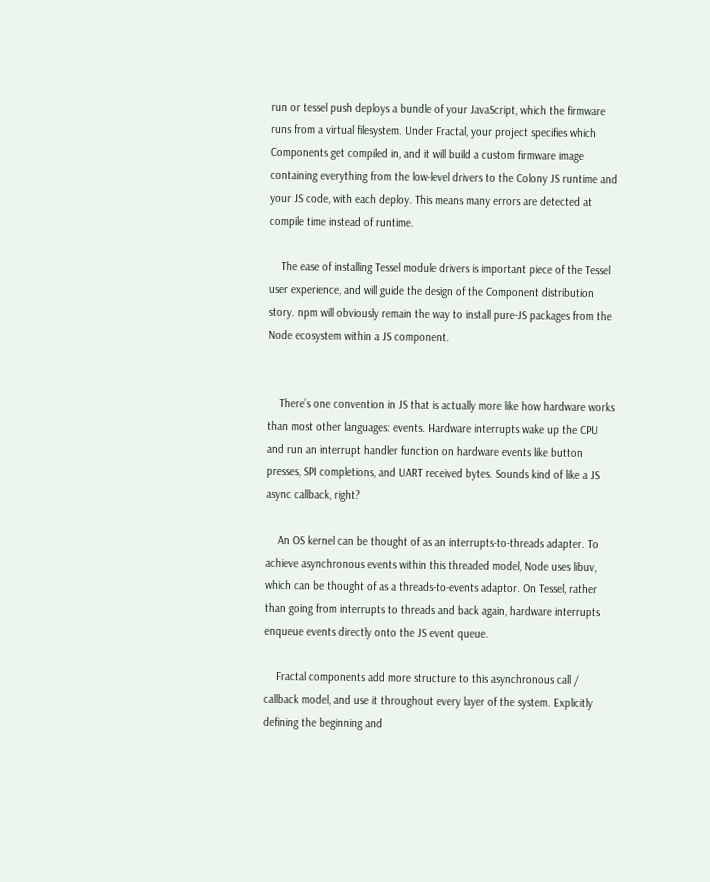run or tessel push deploys a bundle of your JavaScript, which the firmware runs from a virtual filesystem. Under Fractal, your project specifies which Components get compiled in, and it will build a custom firmware image containing everything from the low-level drivers to the Colony JS runtime and your JS code, with each deploy. This means many errors are detected at compile time instead of runtime.

    The ease of installing Tessel module drivers is important piece of the Tessel user experience, and will guide the design of the Component distribution story. npm will obviously remain the way to install pure-JS packages from the Node ecosystem within a JS component.


    There’s one convention in JS that is actually more like how hardware works than most other languages: events. Hardware interrupts wake up the CPU and run an interrupt handler function on hardware events like button presses, SPI completions, and UART received bytes. Sounds kind of like a JS async callback, right?

    An OS kernel can be thought of as an interrupts-to-threads adapter. To achieve asynchronous events within this threaded model, Node uses libuv, which can be thought of as a threads-to-events adaptor. On Tessel, rather than going from interrupts to threads and back again, hardware interrupts enqueue events directly onto the JS event queue.

    Fractal components add more structure to this asynchronous call / callback model, and use it throughout every layer of the system. Explicitly defining the beginning and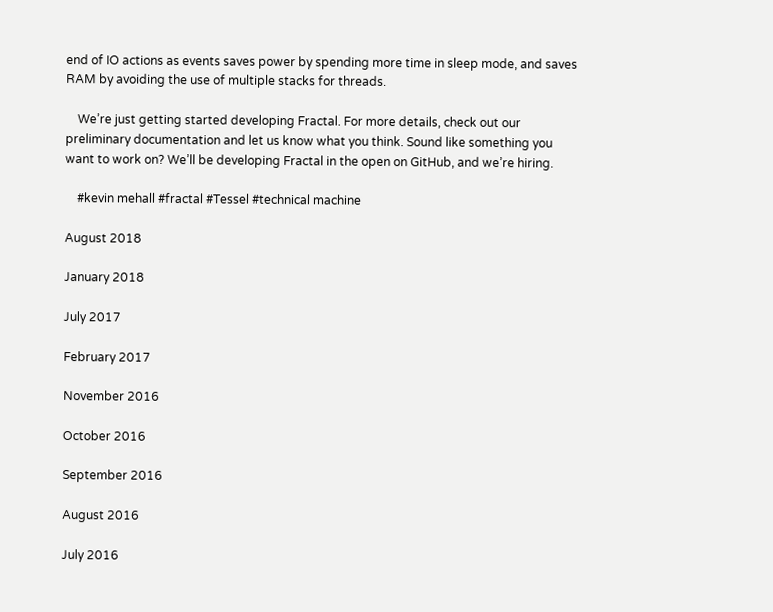end of IO actions as events saves power by spending more time in sleep mode, and saves RAM by avoiding the use of multiple stacks for threads.

    We’re just getting started developing Fractal. For more details, check out our preliminary documentation and let us know what you think. Sound like something you want to work on? We’ll be developing Fractal in the open on GitHub, and we’re hiring.

    #kevin mehall #fractal #Tessel #technical machine

August 2018

January 2018

July 2017

February 2017

November 2016

October 2016

September 2016

August 2016

July 2016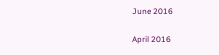June 2016

April 2016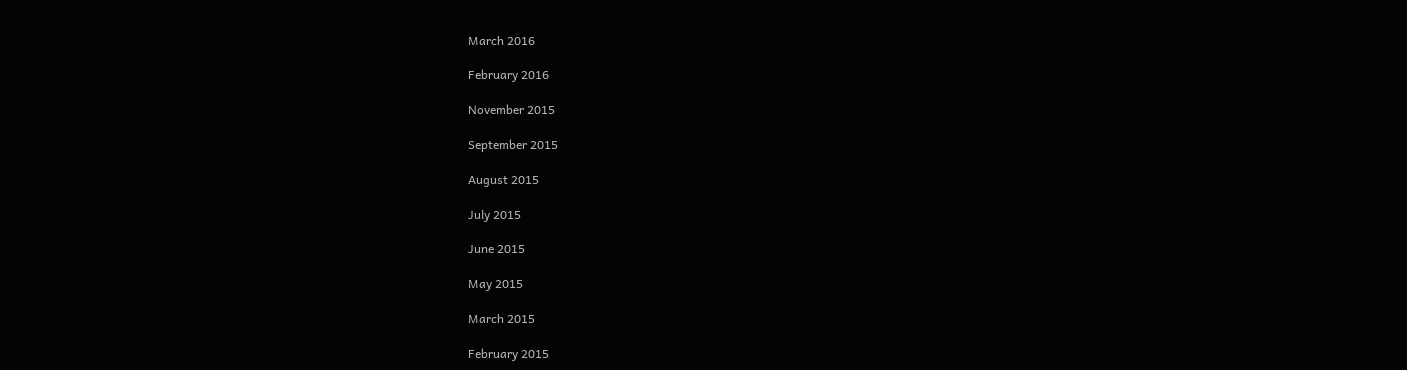March 2016

February 2016

November 2015

September 2015

August 2015

July 2015

June 2015

May 2015

March 2015

February 2015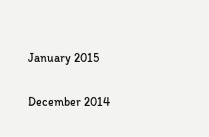January 2015

December 2014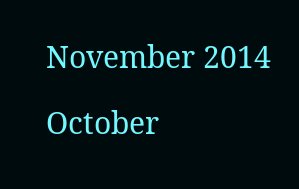November 2014

October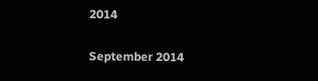2014

September 2014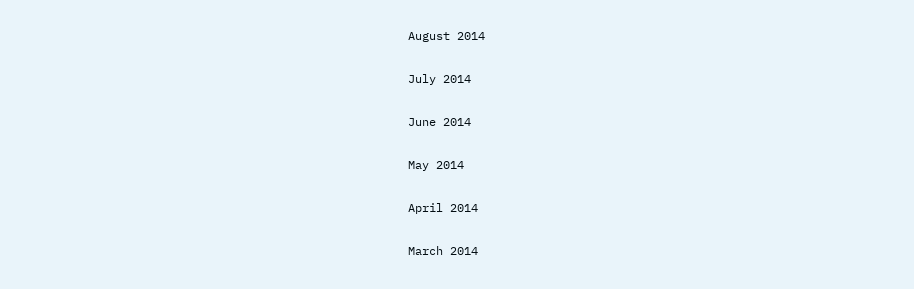August 2014

July 2014

June 2014

May 2014

April 2014

March 2014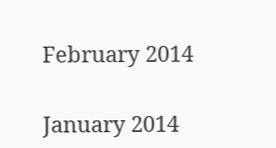February 2014

January 2014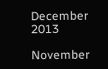December 2013

November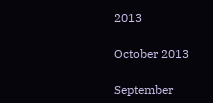2013

October 2013

September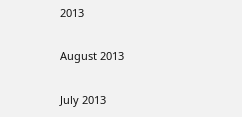2013

August 2013

July 2013